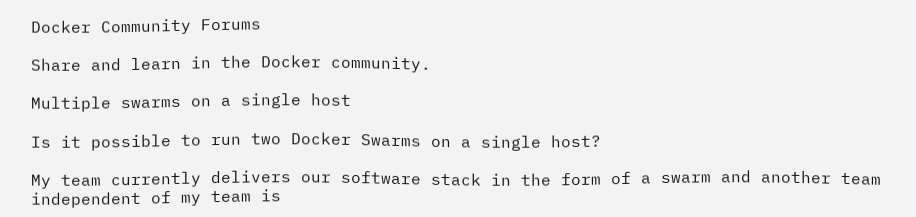Docker Community Forums

Share and learn in the Docker community.

Multiple swarms on a single host

Is it possible to run two Docker Swarms on a single host?

My team currently delivers our software stack in the form of a swarm and another team independent of my team is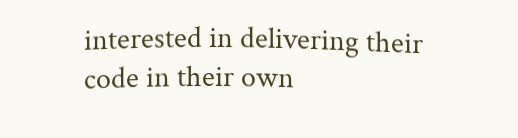interested in delivering their code in their own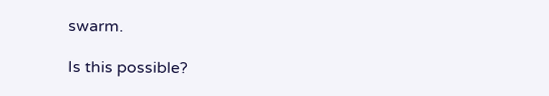swarm.

Is this possible?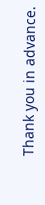Thank you in advance.